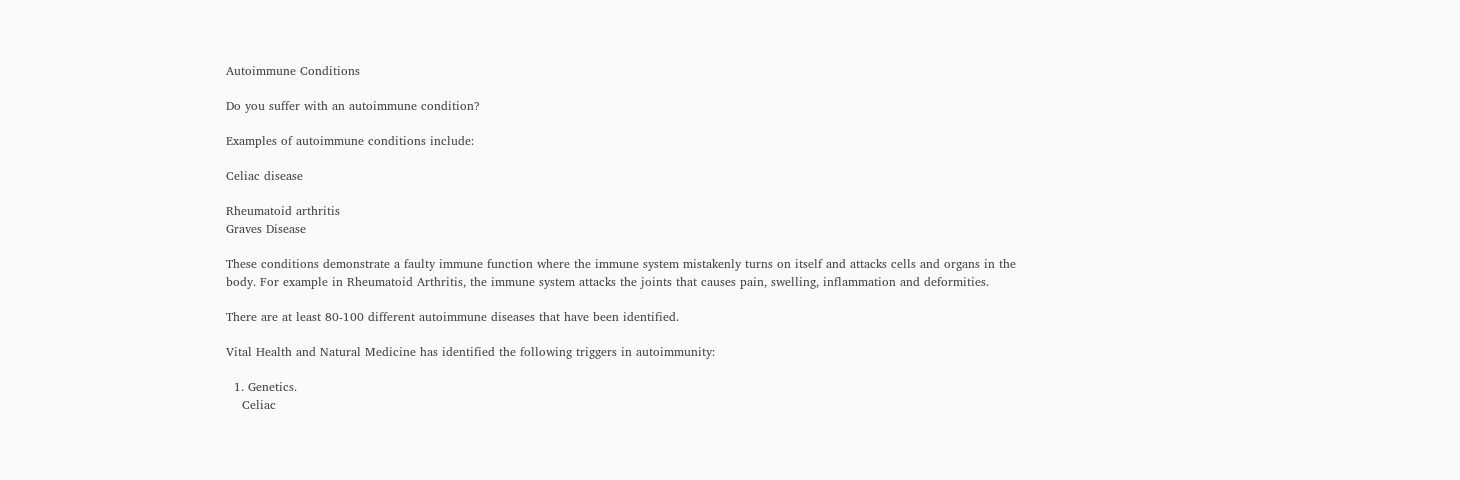Autoimmune Conditions

Do you suffer with an autoimmune condition?

Examples of autoimmune conditions include:

Celiac disease

Rheumatoid arthritis
Graves Disease

These conditions demonstrate a faulty immune function where the immune system mistakenly turns on itself and attacks cells and organs in the body. For example in Rheumatoid Arthritis, the immune system attacks the joints that causes pain, swelling, inflammation and deformities.

There are at least 80-100 different autoimmune diseases that have been identified.

Vital Health and Natural Medicine has identified the following triggers in autoimmunity:

  1. Genetics.
    Celiac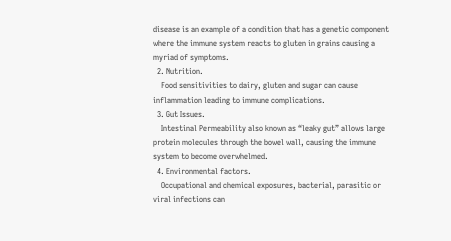disease is an example of a condition that has a genetic component where the immune system reacts to gluten in grains causing a myriad of symptoms.
  2. Nutrition.
    Food sensitivities to dairy, gluten and sugar can cause inflammation leading to immune complications.
  3. Gut Issues.
    Intestinal Permeability also known as “leaky gut” allows large protein molecules through the bowel wall, causing the immune system to become overwhelmed.
  4. Environmental factors.
    Occupational and chemical exposures, bacterial, parasitic or viral infections can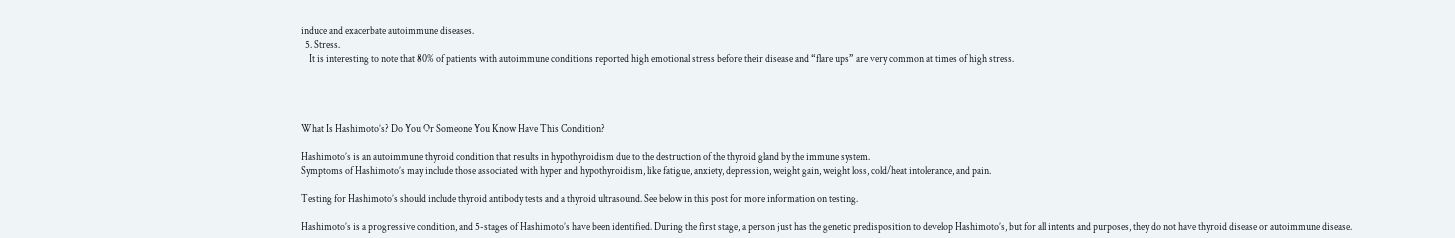induce and exacerbate autoimmune diseases.
  5. Stress.
    It is interesting to note that 80% of patients with autoimmune conditions reported high emotional stress before their disease and “flare ups” are very common at times of high stress.




What Is Hashimoto’s? Do You Or Someone You Know Have This Condition?

Hashimoto’s is an autoimmune thyroid condition that results in hypothyroidism due to the destruction of the thyroid gland by the immune system.
Symptoms of Hashimoto’s may include those associated with hyper and hypothyroidism, like fatigue, anxiety, depression, weight gain, weight loss, cold/heat intolerance, and pain.

Testing for Hashimoto’s should include thyroid antibody tests and a thyroid ultrasound. See below in this post for more information on testing.

Hashimoto’s is a progressive condition, and 5-stages of Hashimoto’s have been identified. During the first stage, a person just has the genetic predisposition to develop Hashimoto’s, but for all intents and purposes, they do not have thyroid disease or autoimmune disease.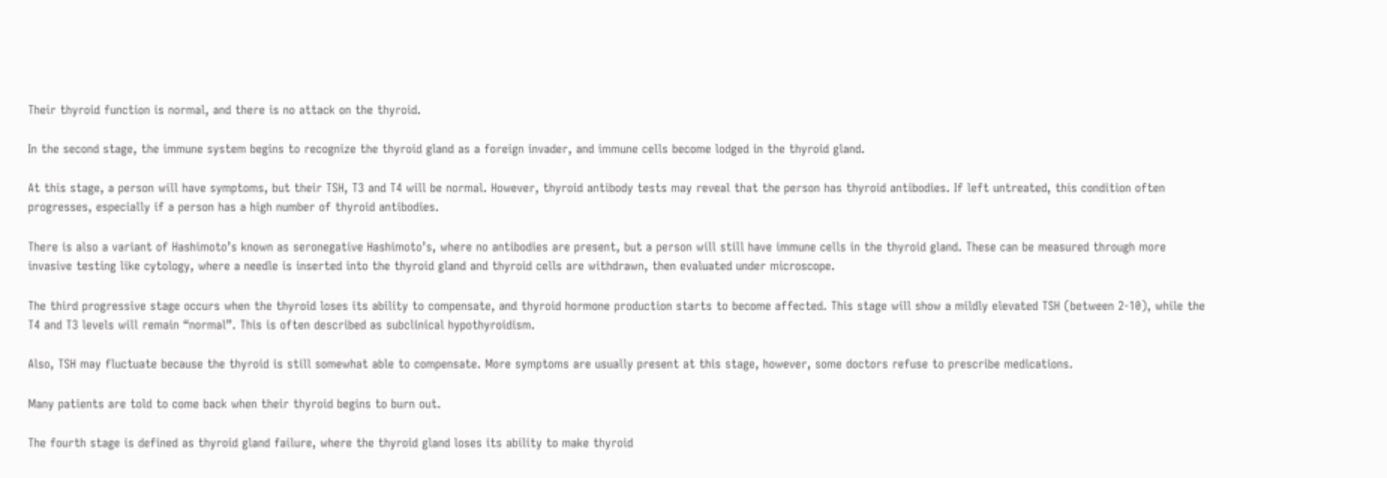Their thyroid function is normal, and there is no attack on the thyroid.

In the second stage, the immune system begins to recognize the thyroid gland as a foreign invader, and immune cells become lodged in the thyroid gland.

At this stage, a person will have symptoms, but their TSH, T3 and T4 will be normal. However, thyroid antibody tests may reveal that the person has thyroid antibodies. If left untreated, this condition often progresses, especially if a person has a high number of thyroid antibodies.

There is also a variant of Hashimoto’s known as seronegative Hashimoto’s, where no antibodies are present, but a person will still have immune cells in the thyroid gland. These can be measured through more invasive testing like cytology, where a needle is inserted into the thyroid gland and thyroid cells are withdrawn, then evaluated under microscope.

The third progressive stage occurs when the thyroid loses its ability to compensate, and thyroid hormone production starts to become affected. This stage will show a mildly elevated TSH (between 2-10), while the T4 and T3 levels will remain “normal”. This is often described as subclinical hypothyroidism.

Also, TSH may fluctuate because the thyroid is still somewhat able to compensate. More symptoms are usually present at this stage, however, some doctors refuse to prescribe medications.

Many patients are told to come back when their thyroid begins to burn out.

The fourth stage is defined as thyroid gland failure, where the thyroid gland loses its ability to make thyroid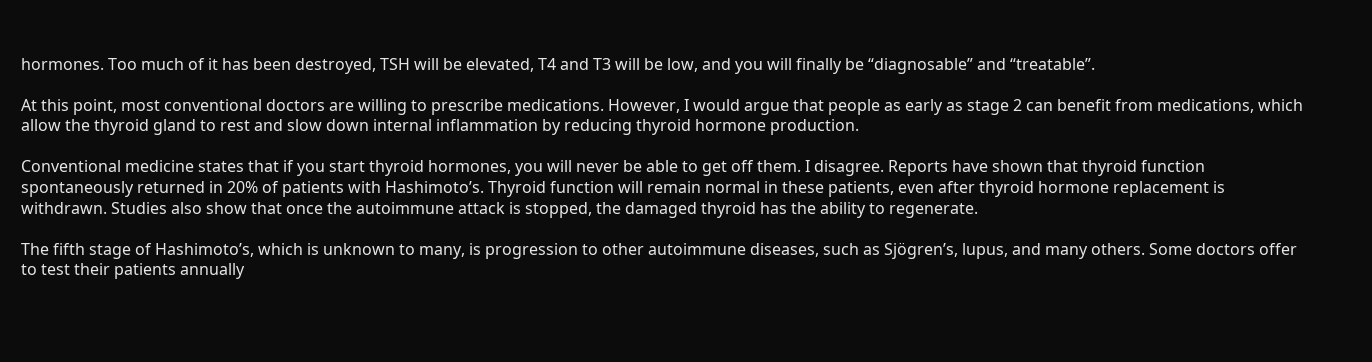hormones. Too much of it has been destroyed, TSH will be elevated, T4 and T3 will be low, and you will finally be “diagnosable” and “treatable”.

At this point, most conventional doctors are willing to prescribe medications. However, I would argue that people as early as stage 2 can benefit from medications, which allow the thyroid gland to rest and slow down internal inflammation by reducing thyroid hormone production.

Conventional medicine states that if you start thyroid hormones, you will never be able to get off them. I disagree. Reports have shown that thyroid function spontaneously returned in 20% of patients with Hashimoto’s. Thyroid function will remain normal in these patients, even after thyroid hormone replacement is withdrawn. Studies also show that once the autoimmune attack is stopped, the damaged thyroid has the ability to regenerate.

The fifth stage of Hashimoto’s, which is unknown to many, is progression to other autoimmune diseases, such as Sjögren’s, lupus, and many others. Some doctors offer to test their patients annually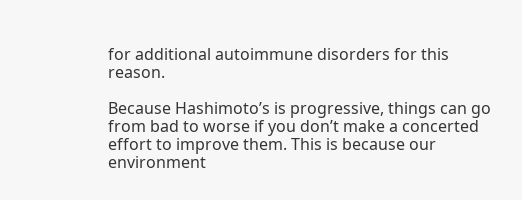for additional autoimmune disorders for this reason.

Because Hashimoto’s is progressive, things can go from bad to worse if you don’t make a concerted effort to improve them. This is because our environment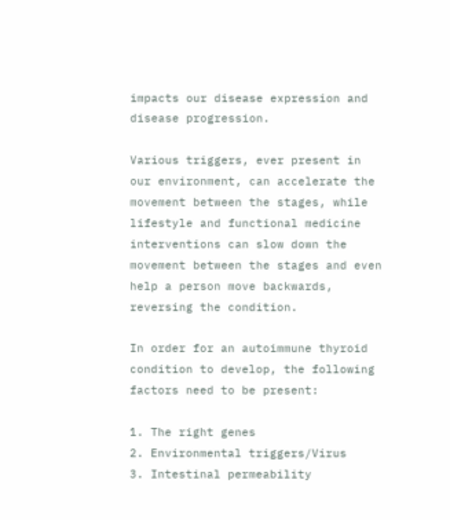impacts our disease expression and disease progression.

Various triggers, ever present in our environment, can accelerate the movement between the stages, while lifestyle and functional medicine interventions can slow down the movement between the stages and even help a person move backwards, reversing the condition.

In order for an autoimmune thyroid condition to develop, the following factors need to be present:

1. The right genes
2. Environmental triggers/Virus
3. Intestinal permeability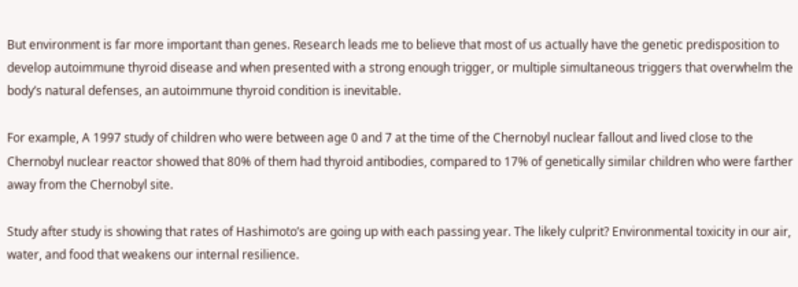But environment is far more important than genes. Research leads me to believe that most of us actually have the genetic predisposition to develop autoimmune thyroid disease and when presented with a strong enough trigger, or multiple simultaneous triggers that overwhelm the body’s natural defenses, an autoimmune thyroid condition is inevitable.

For example, A 1997 study of children who were between age 0 and 7 at the time of the Chernobyl nuclear fallout and lived close to the Chernobyl nuclear reactor showed that 80% of them had thyroid antibodies, compared to 17% of genetically similar children who were farther away from the Chernobyl site.

Study after study is showing that rates of Hashimoto’s are going up with each passing year. The likely culprit? Environmental toxicity in our air, water, and food that weakens our internal resilience.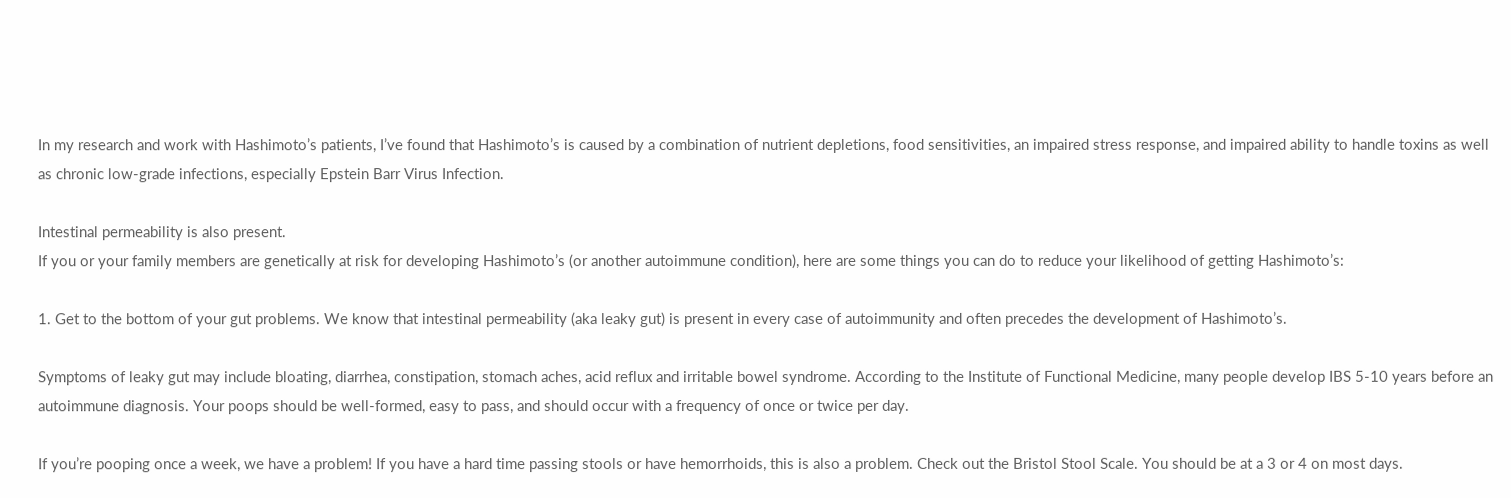In my research and work with Hashimoto’s patients, I’ve found that Hashimoto’s is caused by a combination of nutrient depletions, food sensitivities, an impaired stress response, and impaired ability to handle toxins as well as chronic low-grade infections, especially Epstein Barr Virus Infection.

Intestinal permeability is also present.
If you or your family members are genetically at risk for developing Hashimoto’s (or another autoimmune condition), here are some things you can do to reduce your likelihood of getting Hashimoto’s:

1. Get to the bottom of your gut problems. We know that intestinal permeability (aka leaky gut) is present in every case of autoimmunity and often precedes the development of Hashimoto’s.

Symptoms of leaky gut may include bloating, diarrhea, constipation, stomach aches, acid reflux and irritable bowel syndrome. According to the Institute of Functional Medicine, many people develop IBS 5-10 years before an autoimmune diagnosis. Your poops should be well-formed, easy to pass, and should occur with a frequency of once or twice per day.

If you’re pooping once a week, we have a problem! If you have a hard time passing stools or have hemorrhoids, this is also a problem. Check out the Bristol Stool Scale. You should be at a 3 or 4 on most days.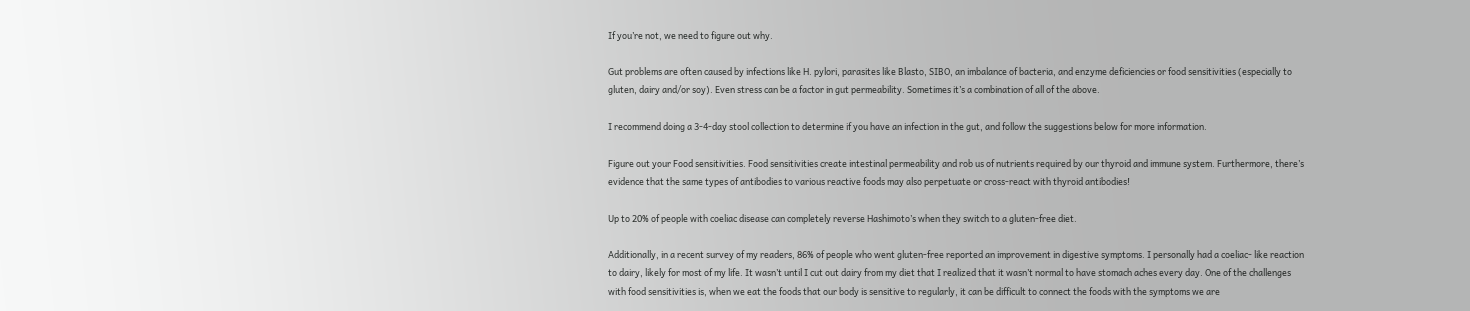If you’re not, we need to figure out why.

Gut problems are often caused by infections like H. pylori, parasites like Blasto, SIBO, an imbalance of bacteria, and enzyme deficiencies or food sensitivities (especially to gluten, dairy and/or soy). Even stress can be a factor in gut permeability. Sometimes it’s a combination of all of the above.

I recommend doing a 3-4-day stool collection to determine if you have an infection in the gut, and follow the suggestions below for more information.

Figure out your Food sensitivities. Food sensitivities create intestinal permeability and rob us of nutrients required by our thyroid and immune system. Furthermore, there’s evidence that the same types of antibodies to various reactive foods may also perpetuate or cross-react with thyroid antibodies!

Up to 20% of people with coeliac disease can completely reverse Hashimoto’s when they switch to a gluten-free diet.

Additionally, in a recent survey of my readers, 86% of people who went gluten-free reported an improvement in digestive symptoms. I personally had a coeliac- like reaction to dairy, likely for most of my life. It wasn’t until I cut out dairy from my diet that I realized that it wasn’t normal to have stomach aches every day. One of the challenges with food sensitivities is, when we eat the foods that our body is sensitive to regularly, it can be difficult to connect the foods with the symptoms we are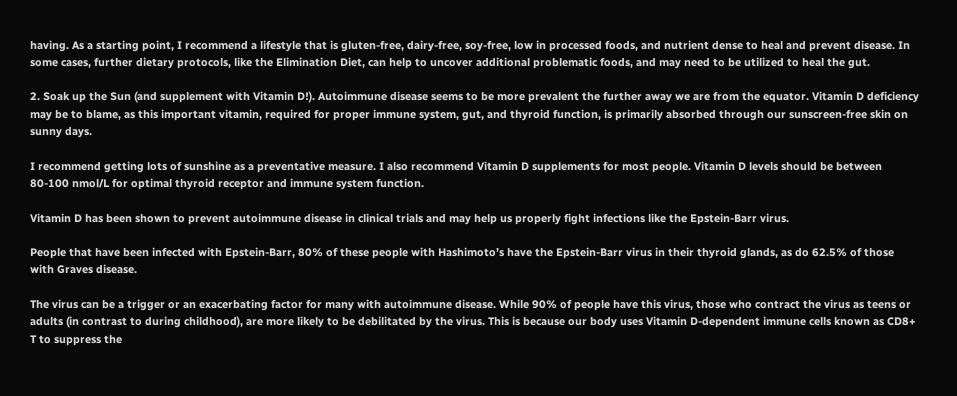having. As a starting point, I recommend a lifestyle that is gluten-free, dairy-free, soy-free, low in processed foods, and nutrient dense to heal and prevent disease. In some cases, further dietary protocols, like the Elimination Diet, can help to uncover additional problematic foods, and may need to be utilized to heal the gut.

2. Soak up the Sun (and supplement with Vitamin D!). Autoimmune disease seems to be more prevalent the further away we are from the equator. Vitamin D deficiency may be to blame, as this important vitamin, required for proper immune system, gut, and thyroid function, is primarily absorbed through our sunscreen-free skin on sunny days.

I recommend getting lots of sunshine as a preventative measure. I also recommend Vitamin D supplements for most people. Vitamin D levels should be between 80-100 nmol/L for optimal thyroid receptor and immune system function.

Vitamin D has been shown to prevent autoimmune disease in clinical trials and may help us properly fight infections like the Epstein-Barr virus.

People that have been infected with Epstein-Barr, 80% of these people with Hashimoto’s have the Epstein-Barr virus in their thyroid glands, as do 62.5% of those with Graves disease.

The virus can be a trigger or an exacerbating factor for many with autoimmune disease. While 90% of people have this virus, those who contract the virus as teens or adults (in contrast to during childhood), are more likely to be debilitated by the virus. This is because our body uses Vitamin D-dependent immune cells known as CD8+ T to suppress the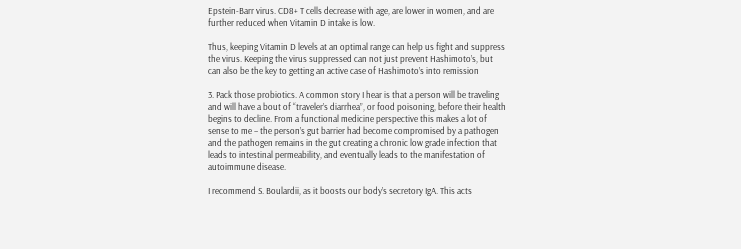Epstein-Barr virus. CD8+ T cells decrease with age, are lower in women, and are further reduced when Vitamin D intake is low.

Thus, keeping Vitamin D levels at an optimal range can help us fight and suppress the virus. Keeping the virus suppressed can not just prevent Hashimoto’s, but can also be the key to getting an active case of Hashimoto’s into remission

3. Pack those probiotics. A common story I hear is that a person will be traveling and will have a bout of “traveler’s diarrhea”, or food poisoning, before their health begins to decline. From a functional medicine perspective this makes a lot of sense to me – the person’s gut barrier had become compromised by a pathogen and the pathogen remains in the gut creating a chronic low grade infection that leads to intestinal permeability, and eventually leads to the manifestation of autoimmune disease.

I recommend S. Boulardii, as it boosts our body’s secretory IgA. This acts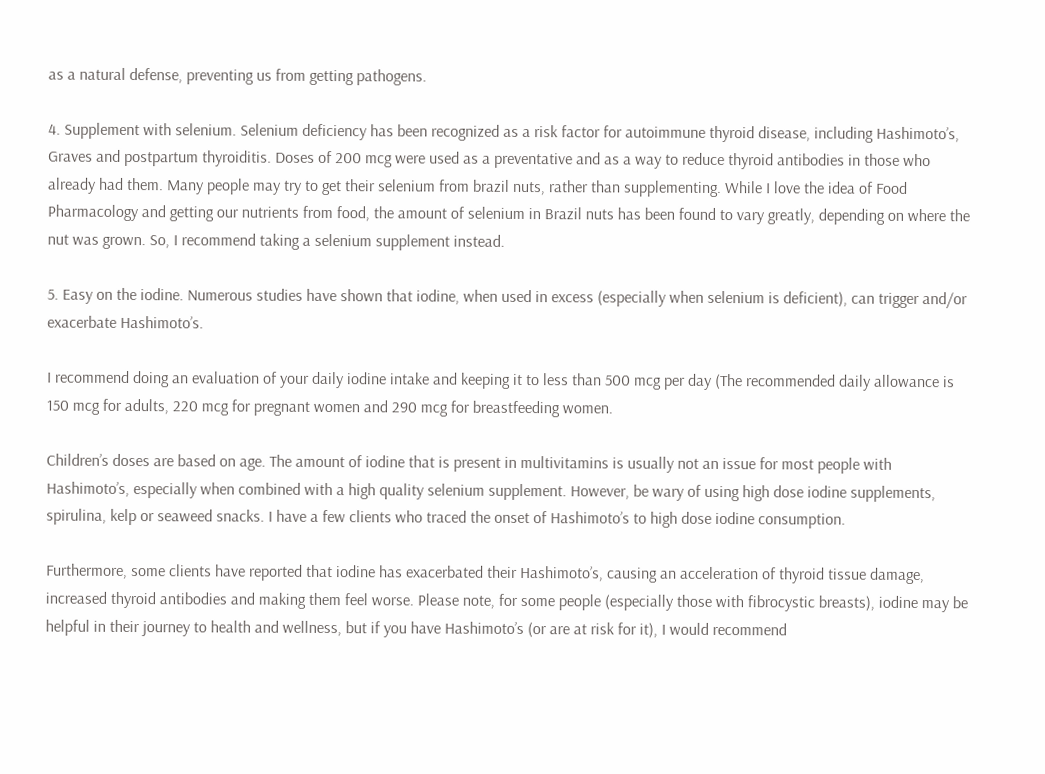as a natural defense, preventing us from getting pathogens.

4. Supplement with selenium. Selenium deficiency has been recognized as a risk factor for autoimmune thyroid disease, including Hashimoto’s, Graves and postpartum thyroiditis. Doses of 200 mcg were used as a preventative and as a way to reduce thyroid antibodies in those who already had them. Many people may try to get their selenium from brazil nuts, rather than supplementing. While I love the idea of Food Pharmacology and getting our nutrients from food, the amount of selenium in Brazil nuts has been found to vary greatly, depending on where the nut was grown. So, I recommend taking a selenium supplement instead.

5. Easy on the iodine. Numerous studies have shown that iodine, when used in excess (especially when selenium is deficient), can trigger and/or exacerbate Hashimoto’s.

I recommend doing an evaluation of your daily iodine intake and keeping it to less than 500 mcg per day (The recommended daily allowance is 150 mcg for adults, 220 mcg for pregnant women and 290 mcg for breastfeeding women.

Children’s doses are based on age. The amount of iodine that is present in multivitamins is usually not an issue for most people with Hashimoto’s, especially when combined with a high quality selenium supplement. However, be wary of using high dose iodine supplements, spirulina, kelp or seaweed snacks. I have a few clients who traced the onset of Hashimoto’s to high dose iodine consumption.

Furthermore, some clients have reported that iodine has exacerbated their Hashimoto’s, causing an acceleration of thyroid tissue damage, increased thyroid antibodies and making them feel worse. Please note, for some people (especially those with fibrocystic breasts), iodine may be helpful in their journey to health and wellness, but if you have Hashimoto’s (or are at risk for it), I would recommend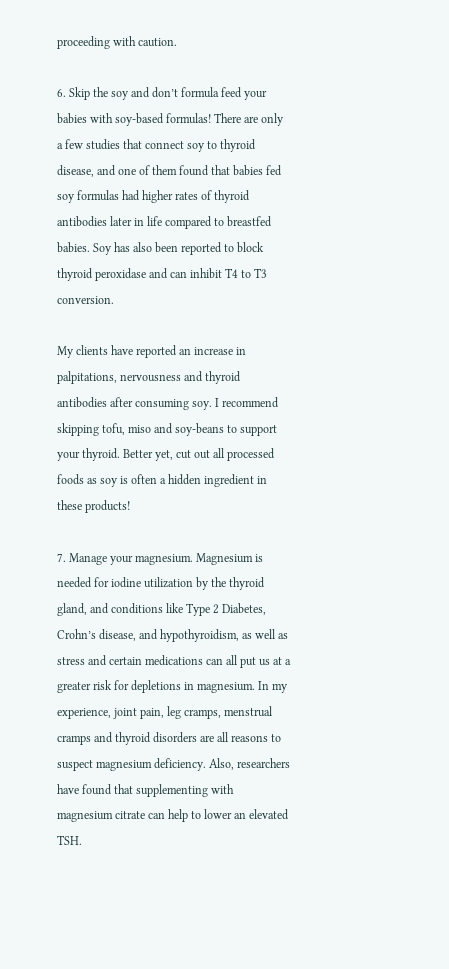proceeding with caution.

6. Skip the soy and don’t formula feed your babies with soy-based formulas! There are only a few studies that connect soy to thyroid disease, and one of them found that babies fed soy formulas had higher rates of thyroid antibodies later in life compared to breastfed babies. Soy has also been reported to block thyroid peroxidase and can inhibit T4 to T3 conversion.

My clients have reported an increase in palpitations, nervousness and thyroid antibodies after consuming soy. I recommend skipping tofu, miso and soy-beans to support your thyroid. Better yet, cut out all processed foods as soy is often a hidden ingredient in these products!

7. Manage your magnesium. Magnesium is needed for iodine utilization by the thyroid gland, and conditions like Type 2 Diabetes, Crohn’s disease, and hypothyroidism, as well as stress and certain medications can all put us at a greater risk for depletions in magnesium. In my experience, joint pain, leg cramps, menstrual cramps and thyroid disorders are all reasons to suspect magnesium deficiency. Also, researchers have found that supplementing with magnesium citrate can help to lower an elevated TSH.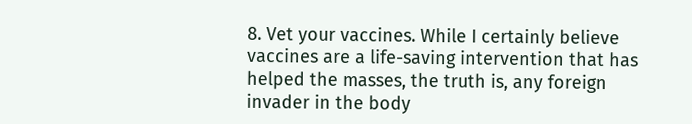8. Vet your vaccines. While I certainly believe vaccines are a life-saving intervention that has helped the masses, the truth is, any foreign invader in the body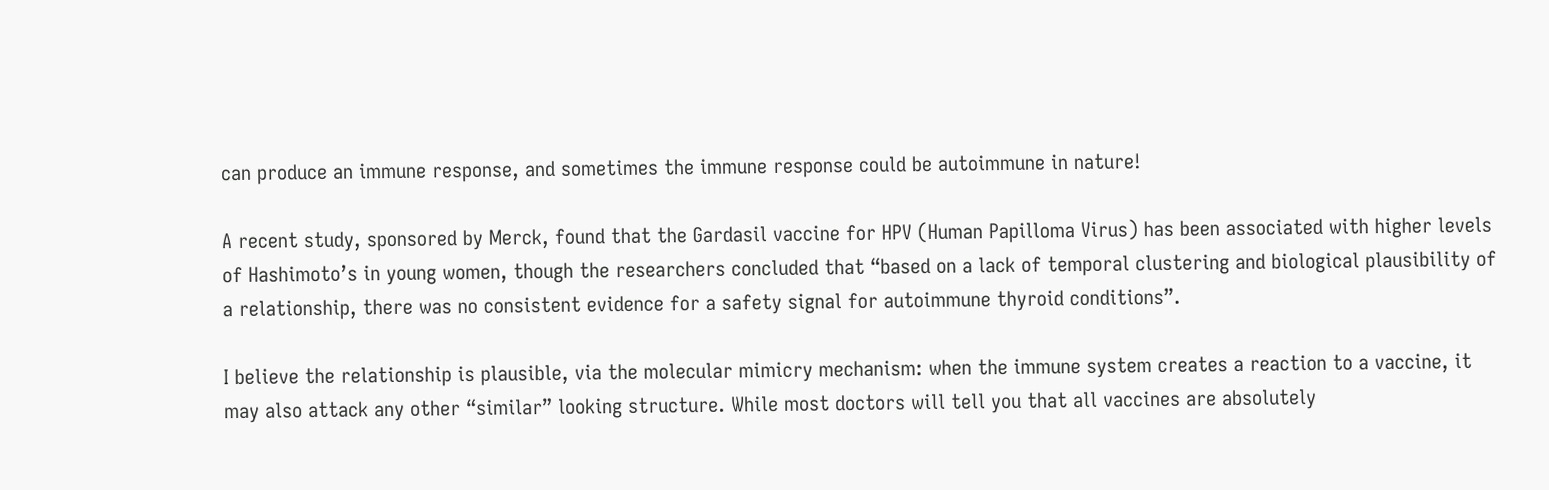can produce an immune response, and sometimes the immune response could be autoimmune in nature!

A recent study, sponsored by Merck, found that the Gardasil vaccine for HPV (Human Papilloma Virus) has been associated with higher levels of Hashimoto’s in young women, though the researchers concluded that “based on a lack of temporal clustering and biological plausibility of a relationship, there was no consistent evidence for a safety signal for autoimmune thyroid conditions”.

I believe the relationship is plausible, via the molecular mimicry mechanism: when the immune system creates a reaction to a vaccine, it may also attack any other “similar” looking structure. While most doctors will tell you that all vaccines are absolutely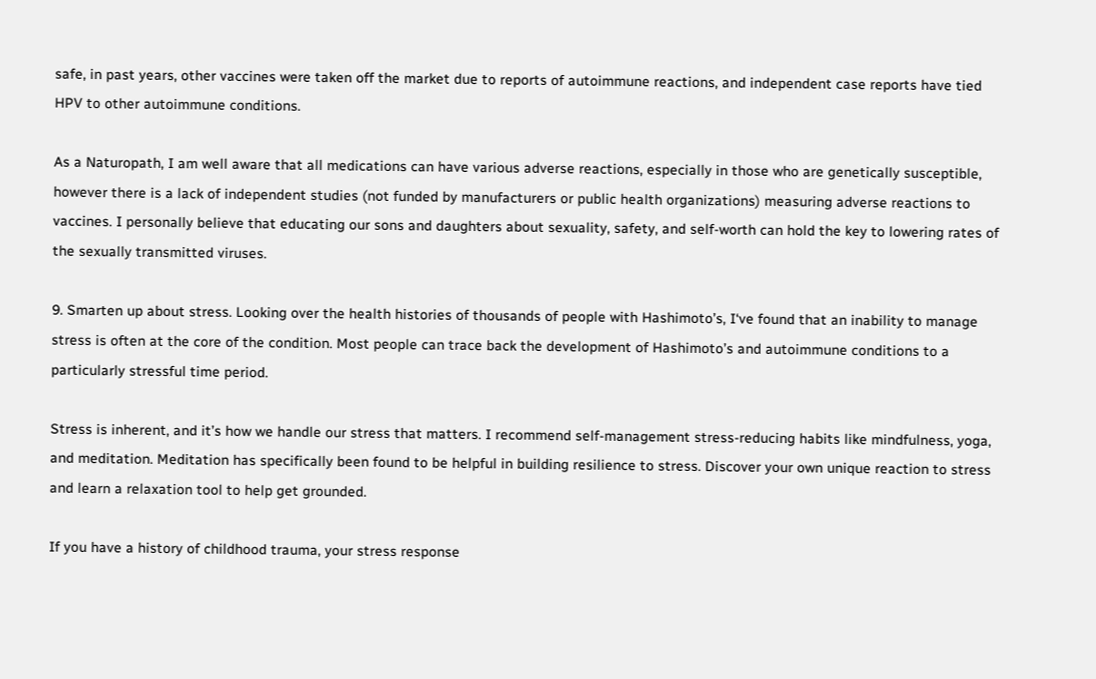safe, in past years, other vaccines were taken off the market due to reports of autoimmune reactions, and independent case reports have tied HPV to other autoimmune conditions.

As a Naturopath, I am well aware that all medications can have various adverse reactions, especially in those who are genetically susceptible, however there is a lack of independent studies (not funded by manufacturers or public health organizations) measuring adverse reactions to vaccines. I personally believe that educating our sons and daughters about sexuality, safety, and self-worth can hold the key to lowering rates of the sexually transmitted viruses.

9. Smarten up about stress. Looking over the health histories of thousands of people with Hashimoto’s, I‘ve found that an inability to manage stress is often at the core of the condition. Most people can trace back the development of Hashimoto’s and autoimmune conditions to a particularly stressful time period.

Stress is inherent, and it’s how we handle our stress that matters. I recommend self-management stress-reducing habits like mindfulness, yoga, and meditation. Meditation has specifically been found to be helpful in building resilience to stress. Discover your own unique reaction to stress and learn a relaxation tool to help get grounded.

If you have a history of childhood trauma, your stress response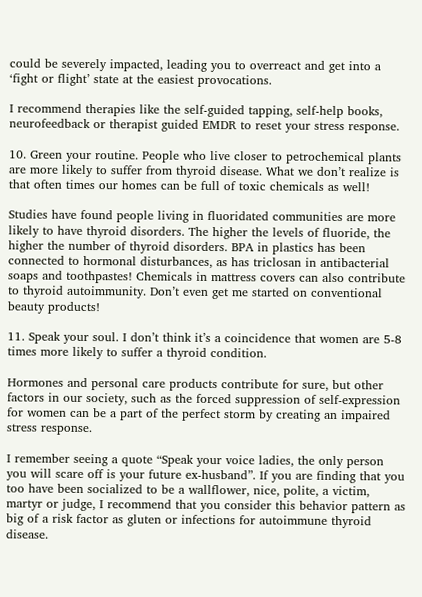could be severely impacted, leading you to overreact and get into a ‘fight or flight’ state at the easiest provocations.

I recommend therapies like the self-guided tapping, self-help books, neurofeedback or therapist guided EMDR to reset your stress response.

10. Green your routine. People who live closer to petrochemical plants are more likely to suffer from thyroid disease. What we don’t realize is that often times our homes can be full of toxic chemicals as well!

Studies have found people living in fluoridated communities are more likely to have thyroid disorders. The higher the levels of fluoride, the higher the number of thyroid disorders. BPA in plastics has been connected to hormonal disturbances, as has triclosan in antibacterial soaps and toothpastes! Chemicals in mattress covers can also contribute to thyroid autoimmunity. Don’t even get me started on conventional beauty products!

11. Speak your soul. I don’t think it’s a coincidence that women are 5-8 times more likely to suffer a thyroid condition.

Hormones and personal care products contribute for sure, but other factors in our society, such as the forced suppression of self-expression for women can be a part of the perfect storm by creating an impaired stress response.

I remember seeing a quote “Speak your voice ladies, the only person you will scare off is your future ex-husband”. If you are finding that you too have been socialized to be a wallflower, nice, polite, a victim, martyr or judge, I recommend that you consider this behavior pattern as big of a risk factor as gluten or infections for autoimmune thyroid disease.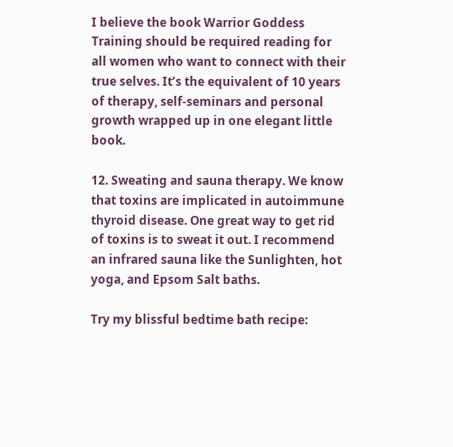I believe the book Warrior Goddess Training should be required reading for all women who want to connect with their true selves. It’s the equivalent of 10 years of therapy, self-seminars and personal growth wrapped up in one elegant little book.

12. Sweating and sauna therapy. We know that toxins are implicated in autoimmune thyroid disease. One great way to get rid of toxins is to sweat it out. I recommend an infrared sauna like the Sunlighten, hot yoga, and Epsom Salt baths.

Try my blissful bedtime bath recipe: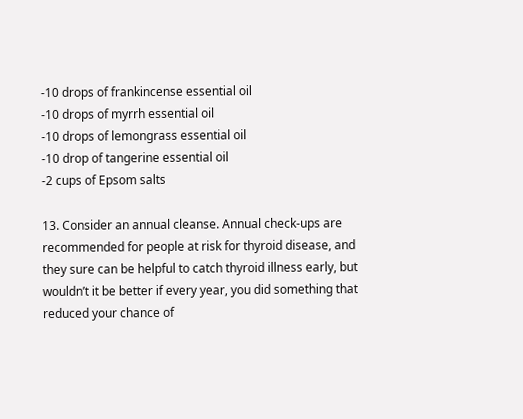-10 drops of frankincense essential oil
-10 drops of myrrh essential oil
-10 drops of lemongrass essential oil
-10 drop of tangerine essential oil
-2 cups of Epsom salts

13. Consider an annual cleanse. Annual check-ups are recommended for people at risk for thyroid disease, and they sure can be helpful to catch thyroid illness early, but wouldn’t it be better if every year, you did something that reduced your chance of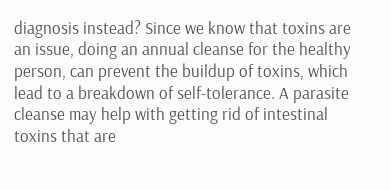diagnosis instead? Since we know that toxins are an issue, doing an annual cleanse for the healthy person, can prevent the buildup of toxins, which lead to a breakdown of self-tolerance. A parasite cleanse may help with getting rid of intestinal toxins that are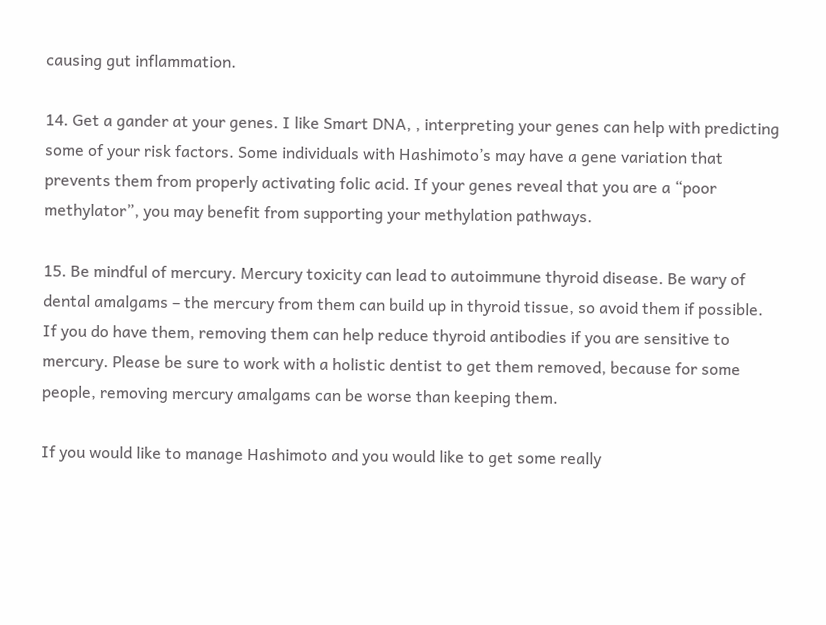causing gut inflammation.

14. Get a gander at your genes. I like Smart DNA, , interpreting your genes can help with predicting some of your risk factors. Some individuals with Hashimoto’s may have a gene variation that prevents them from properly activating folic acid. If your genes reveal that you are a “poor methylator”, you may benefit from supporting your methylation pathways.

15. Be mindful of mercury. Mercury toxicity can lead to autoimmune thyroid disease. Be wary of dental amalgams – the mercury from them can build up in thyroid tissue, so avoid them if possible. If you do have them, removing them can help reduce thyroid antibodies if you are sensitive to mercury. Please be sure to work with a holistic dentist to get them removed, because for some people, removing mercury amalgams can be worse than keeping them.

If you would like to manage Hashimoto and you would like to get some really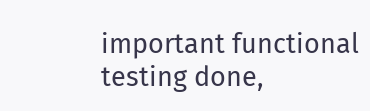important functional testing done,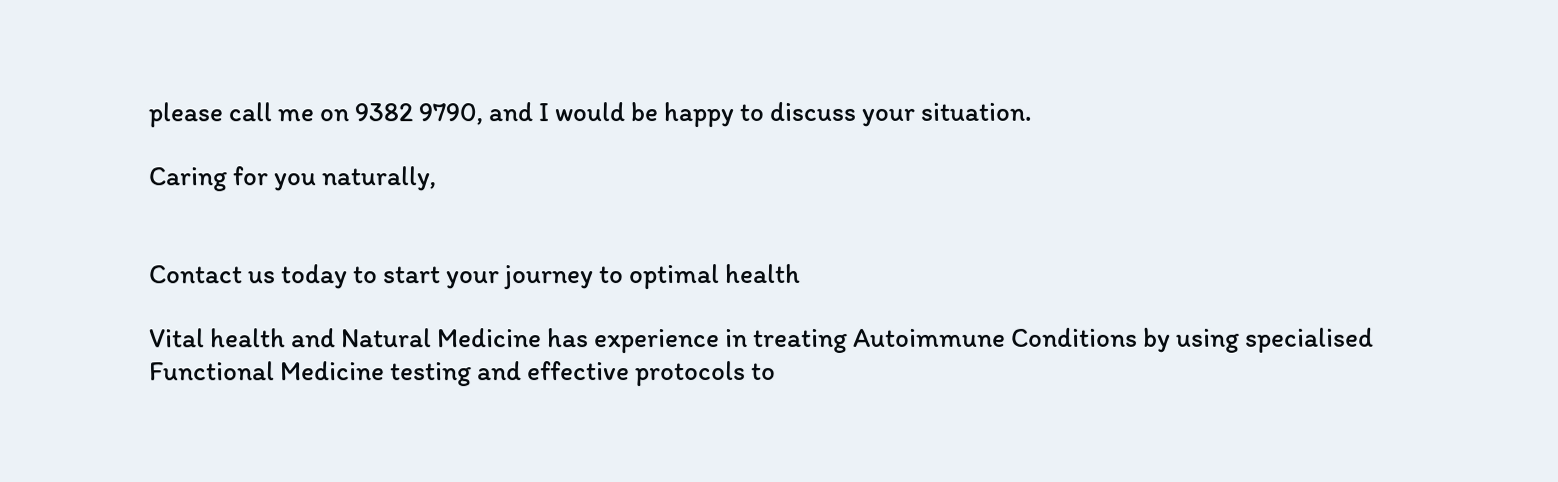please call me on 9382 9790, and I would be happy to discuss your situation.

Caring for you naturally,


Contact us today to start your journey to optimal health

Vital health and Natural Medicine has experience in treating Autoimmune Conditions by using specialised Functional Medicine testing and effective protocols to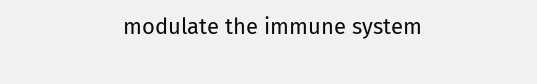modulate the immune system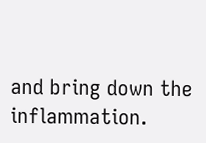and bring down the inflammation.